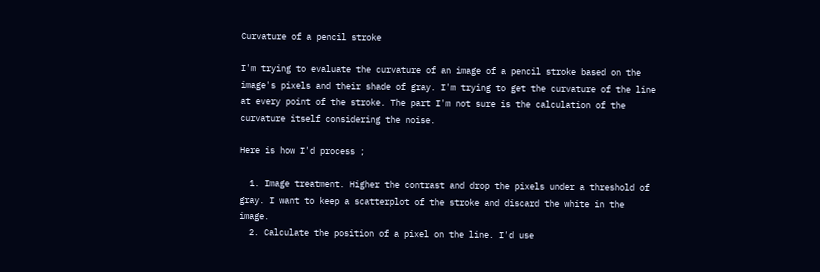Curvature of a pencil stroke

I'm trying to evaluate the curvature of an image of a pencil stroke based on the image's pixels and their shade of gray. I'm trying to get the curvature of the line at every point of the stroke. The part I'm not sure is the calculation of the curvature itself considering the noise.

Here is how I'd process ;

  1. Image treatment. Higher the contrast and drop the pixels under a threshold of gray. I want to keep a scatterplot of the stroke and discard the white in the image.
  2. Calculate the position of a pixel on the line. I'd use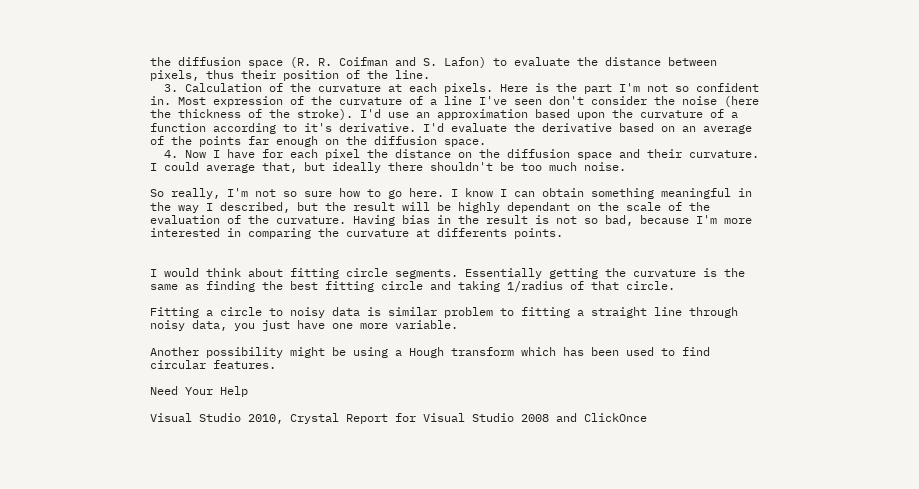the diffusion space (R. R. Coifman and S. Lafon) to evaluate the distance between pixels, thus their position of the line.
  3. Calculation of the curvature at each pixels. Here is the part I'm not so confident in. Most expression of the curvature of a line I've seen don't consider the noise (here the thickness of the stroke). I'd use an approximation based upon the curvature of a function according to it's derivative. I'd evaluate the derivative based on an average of the points far enough on the diffusion space.
  4. Now I have for each pixel the distance on the diffusion space and their curvature. I could average that, but ideally there shouldn't be too much noise.

So really, I'm not so sure how to go here. I know I can obtain something meaningful in the way I described, but the result will be highly dependant on the scale of the evaluation of the curvature. Having bias in the result is not so bad, because I'm more interested in comparing the curvature at differents points.


I would think about fitting circle segments. Essentially getting the curvature is the same as finding the best fitting circle and taking 1/radius of that circle.

Fitting a circle to noisy data is similar problem to fitting a straight line through noisy data, you just have one more variable.

Another possibility might be using a Hough transform which has been used to find circular features.

Need Your Help

Visual Studio 2010, Crystal Report for Visual Studio 2008 and ClickOnce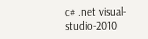c# .net visual-studio-2010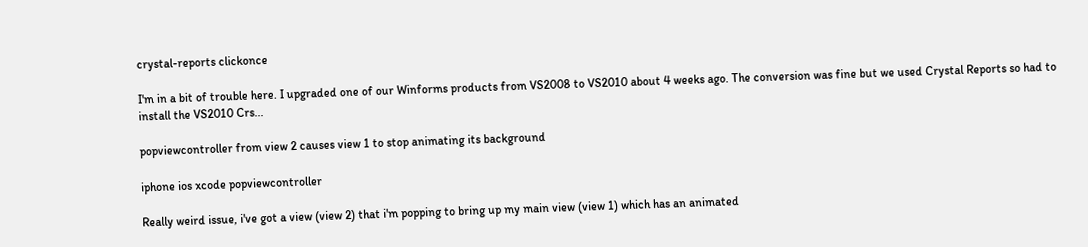crystal-reports clickonce

I'm in a bit of trouble here. I upgraded one of our Winforms products from VS2008 to VS2010 about 4 weeks ago. The conversion was fine but we used Crystal Reports so had to install the VS2010 Crs...

popviewcontroller from view 2 causes view 1 to stop animating its background

iphone ios xcode popviewcontroller

Really weird issue, i've got a view (view 2) that i'm popping to bring up my main view (view 1) which has an animated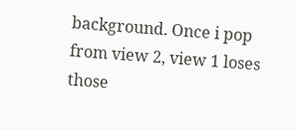background. Once i pop from view 2, view 1 loses those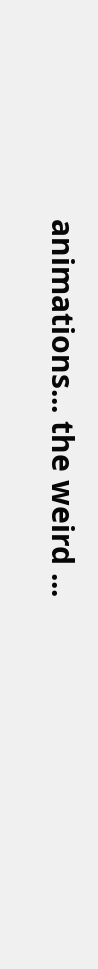animations... the weird ...